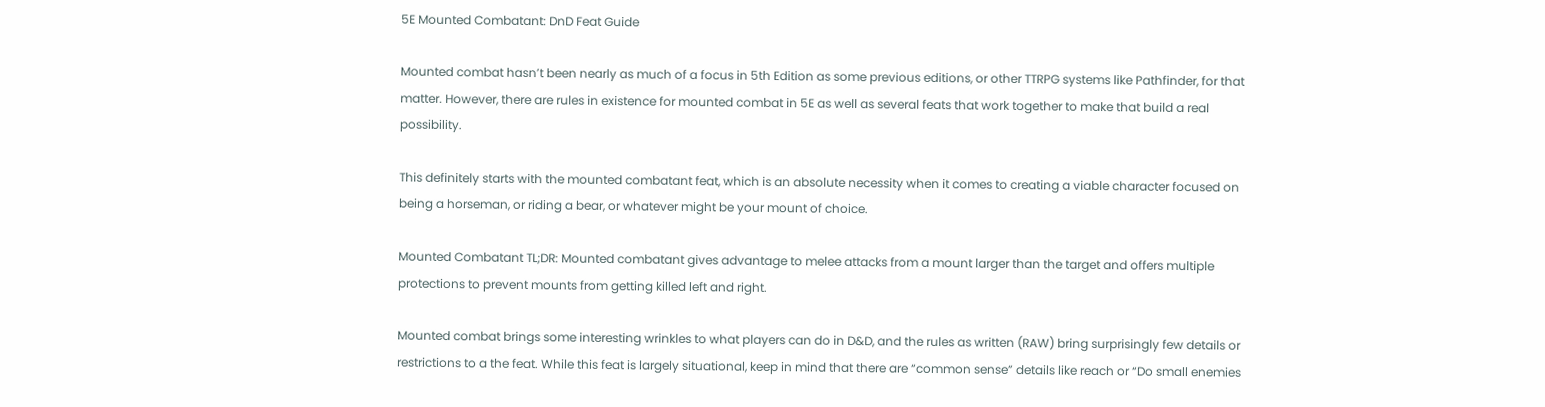5E Mounted Combatant: DnD Feat Guide

Mounted combat hasn’t been nearly as much of a focus in 5th Edition as some previous editions, or other TTRPG systems like Pathfinder, for that matter. However, there are rules in existence for mounted combat in 5E as well as several feats that work together to make that build a real possibility.

This definitely starts with the mounted combatant feat, which is an absolute necessity when it comes to creating a viable character focused on being a horseman, or riding a bear, or whatever might be your mount of choice.

Mounted Combatant TL;DR: Mounted combatant gives advantage to melee attacks from a mount larger than the target and offers multiple protections to prevent mounts from getting killed left and right.

Mounted combat brings some interesting wrinkles to what players can do in D&D, and the rules as written (RAW) bring surprisingly few details or restrictions to a the feat. While this feat is largely situational, keep in mind that there are “common sense” details like reach or “Do small enemies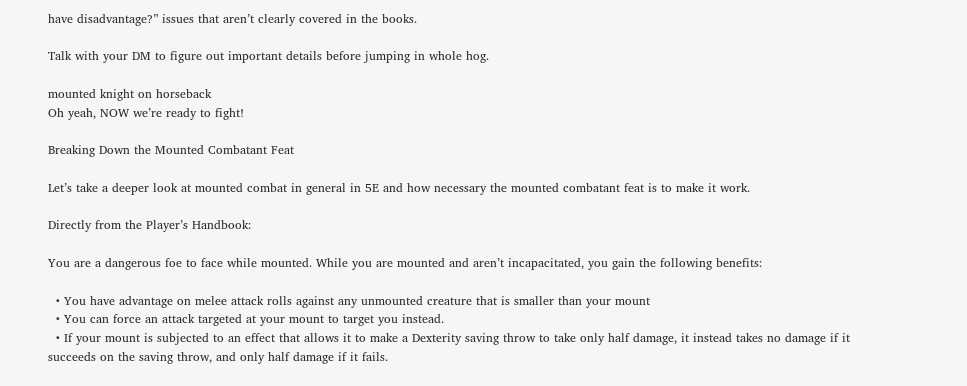have disadvantage?” issues that aren’t clearly covered in the books.

Talk with your DM to figure out important details before jumping in whole hog.

mounted knight on horseback
Oh yeah, NOW we’re ready to fight!

Breaking Down the Mounted Combatant Feat

Let’s take a deeper look at mounted combat in general in 5E and how necessary the mounted combatant feat is to make it work.

Directly from the Player’s Handbook:

You are a dangerous foe to face while mounted. While you are mounted and aren’t incapacitated, you gain the following benefits:

  • You have advantage on melee attack rolls against any unmounted creature that is smaller than your mount
  • You can force an attack targeted at your mount to target you instead.
  • If your mount is subjected to an effect that allows it to make a Dexterity saving throw to take only half damage, it instead takes no damage if it succeeds on the saving throw, and only half damage if it fails.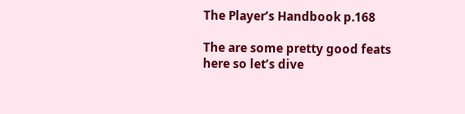The Player’s Handbook p.168

The are some pretty good feats here so let’s dive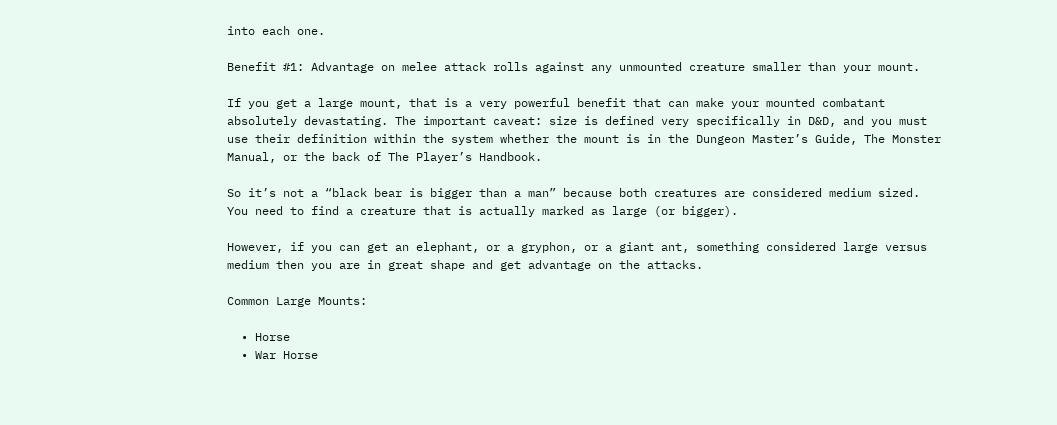into each one.

Benefit #1: Advantage on melee attack rolls against any unmounted creature smaller than your mount.

If you get a large mount, that is a very powerful benefit that can make your mounted combatant absolutely devastating. The important caveat: size is defined very specifically in D&D, and you must use their definition within the system whether the mount is in the Dungeon Master’s Guide, The Monster Manual, or the back of The Player’s Handbook.

So it’s not a “black bear is bigger than a man” because both creatures are considered medium sized. You need to find a creature that is actually marked as large (or bigger).

However, if you can get an elephant, or a gryphon, or a giant ant, something considered large versus medium then you are in great shape and get advantage on the attacks.

Common Large Mounts:

  • Horse
  • War Horse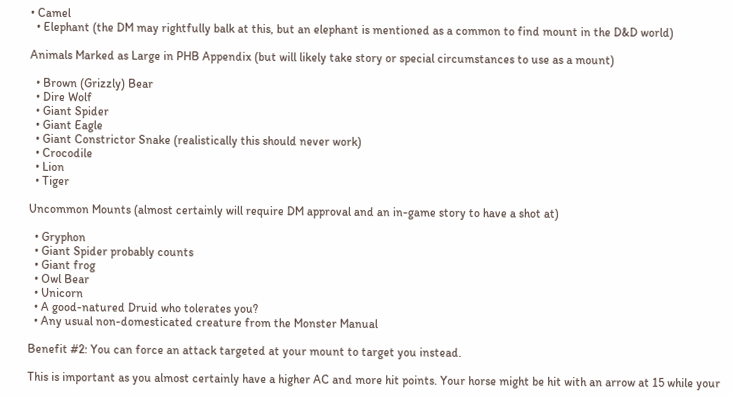• Camel
  • Elephant (the DM may rightfully balk at this, but an elephant is mentioned as a common to find mount in the D&D world)

Animals Marked as Large in PHB Appendix (but will likely take story or special circumstances to use as a mount)

  • Brown (Grizzly) Bear
  • Dire Wolf
  • Giant Spider
  • Giant Eagle
  • Giant Constrictor Snake (realistically this should never work)
  • Crocodile
  • Lion
  • Tiger

Uncommon Mounts (almost certainly will require DM approval and an in-game story to have a shot at)

  • Gryphon
  • Giant Spider probably counts
  • Giant frog
  • Owl Bear
  • Unicorn
  • A good-natured Druid who tolerates you?
  • Any usual non-domesticated creature from the Monster Manual

Benefit #2: You can force an attack targeted at your mount to target you instead.

This is important as you almost certainly have a higher AC and more hit points. Your horse might be hit with an arrow at 15 while your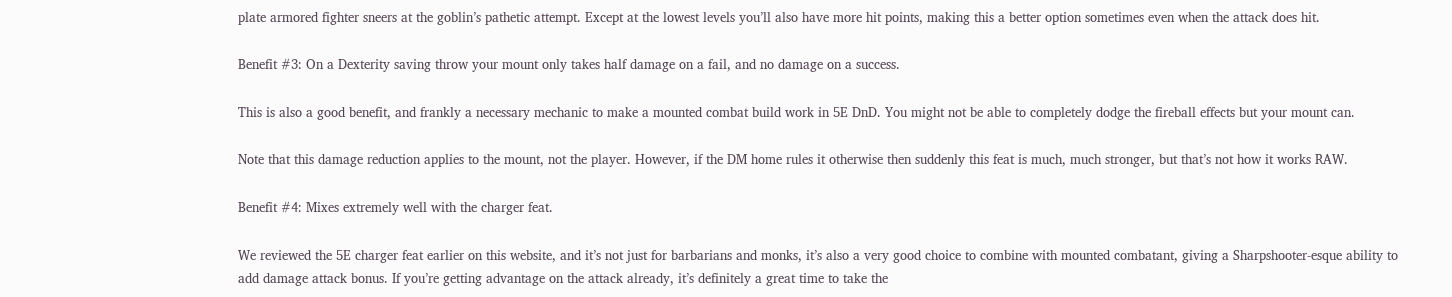plate armored fighter sneers at the goblin’s pathetic attempt. Except at the lowest levels you’ll also have more hit points, making this a better option sometimes even when the attack does hit.

Benefit #3: On a Dexterity saving throw your mount only takes half damage on a fail, and no damage on a success.

This is also a good benefit, and frankly a necessary mechanic to make a mounted combat build work in 5E DnD. You might not be able to completely dodge the fireball effects but your mount can.

Note that this damage reduction applies to the mount, not the player. However, if the DM home rules it otherwise then suddenly this feat is much, much stronger, but that’s not how it works RAW.

Benefit #4: Mixes extremely well with the charger feat.

We reviewed the 5E charger feat earlier on this website, and it’s not just for barbarians and monks, it’s also a very good choice to combine with mounted combatant, giving a Sharpshooter-esque ability to add damage attack bonus. If you’re getting advantage on the attack already, it’s definitely a great time to take the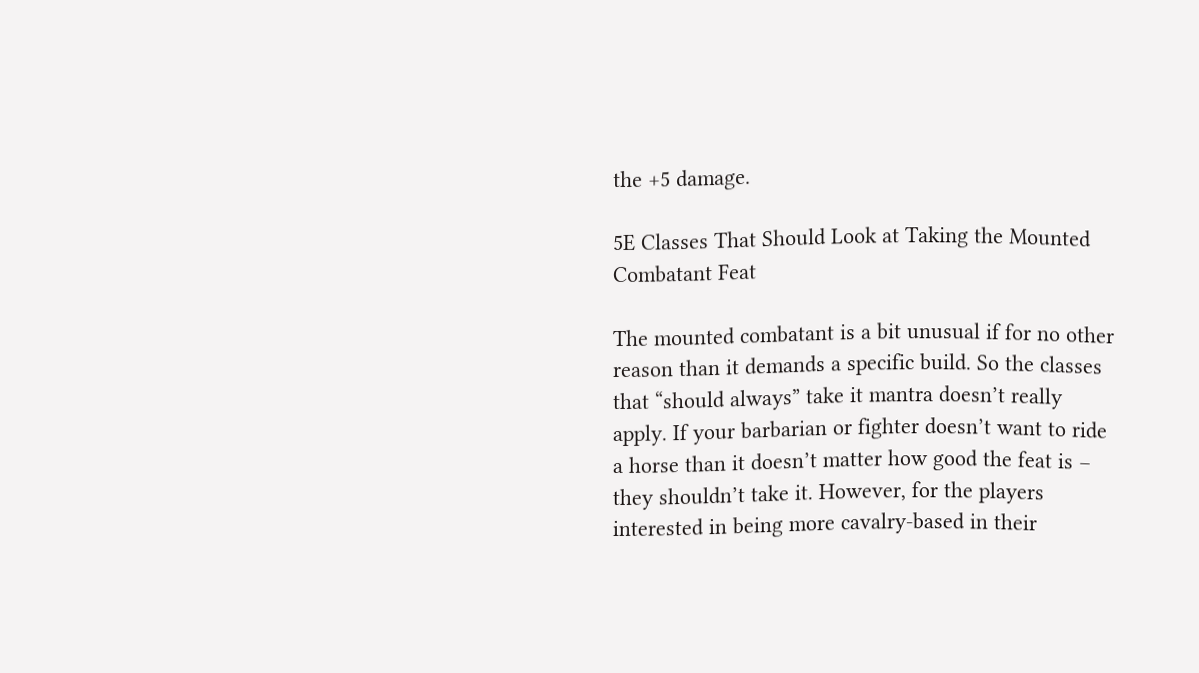the +5 damage.

5E Classes That Should Look at Taking the Mounted Combatant Feat

The mounted combatant is a bit unusual if for no other reason than it demands a specific build. So the classes that “should always” take it mantra doesn’t really apply. If your barbarian or fighter doesn’t want to ride a horse than it doesn’t matter how good the feat is – they shouldn’t take it. However, for the players interested in being more cavalry-based in their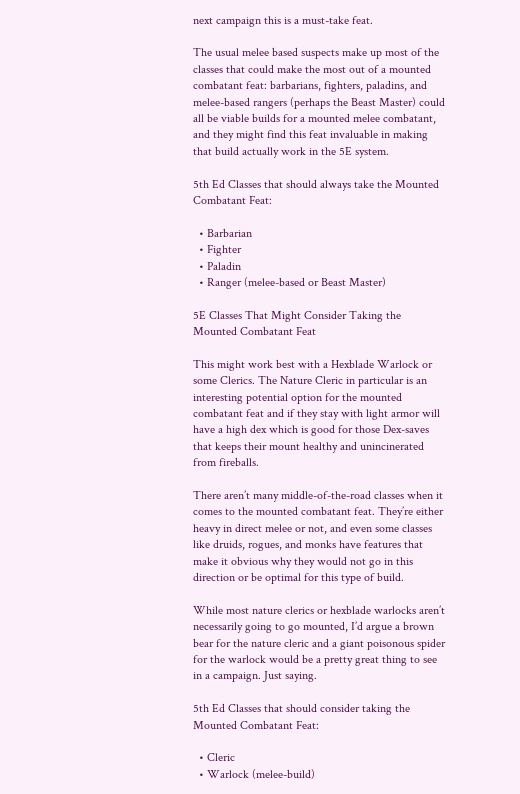next campaign this is a must-take feat.

The usual melee based suspects make up most of the classes that could make the most out of a mounted combatant feat: barbarians, fighters, paladins, and melee-based rangers (perhaps the Beast Master) could all be viable builds for a mounted melee combatant, and they might find this feat invaluable in making that build actually work in the 5E system.

5th Ed Classes that should always take the Mounted Combatant Feat:

  • Barbarian
  • Fighter
  • Paladin
  • Ranger (melee-based or Beast Master)

5E Classes That Might Consider Taking the Mounted Combatant Feat

This might work best with a Hexblade Warlock or some Clerics. The Nature Cleric in particular is an interesting potential option for the mounted combatant feat and if they stay with light armor will have a high dex which is good for those Dex-saves that keeps their mount healthy and unincinerated from fireballs.

There aren’t many middle-of-the-road classes when it comes to the mounted combatant feat. They’re either heavy in direct melee or not, and even some classes like druids, rogues, and monks have features that make it obvious why they would not go in this direction or be optimal for this type of build.

While most nature clerics or hexblade warlocks aren’t necessarily going to go mounted, I’d argue a brown bear for the nature cleric and a giant poisonous spider for the warlock would be a pretty great thing to see in a campaign. Just saying.

5th Ed Classes that should consider taking the Mounted Combatant Feat:

  • Cleric
  • Warlock (melee-build)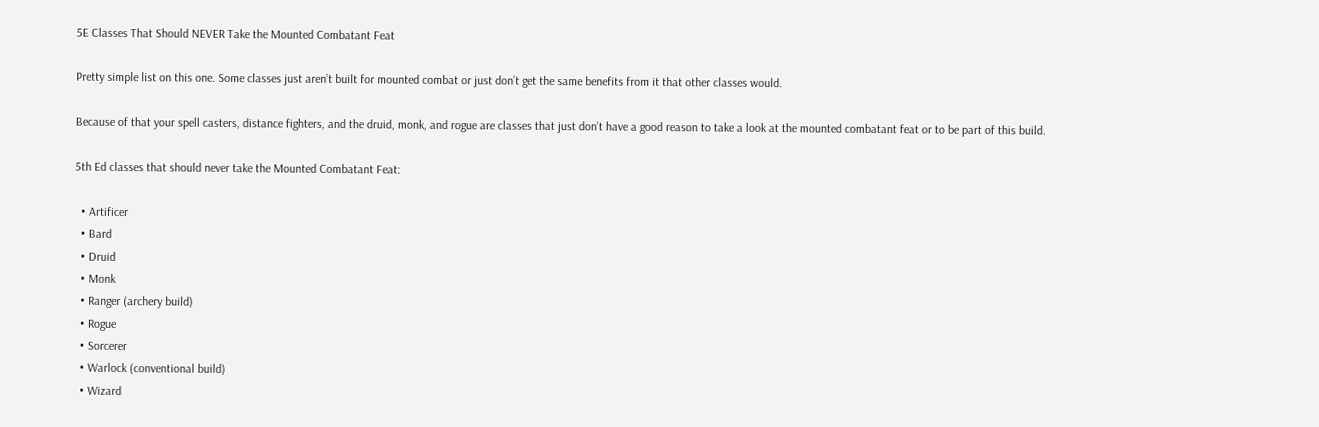5E Classes That Should NEVER Take the Mounted Combatant Feat

Pretty simple list on this one. Some classes just aren’t built for mounted combat or just don’t get the same benefits from it that other classes would.

Because of that your spell casters, distance fighters, and the druid, monk, and rogue are classes that just don’t have a good reason to take a look at the mounted combatant feat or to be part of this build.

5th Ed classes that should never take the Mounted Combatant Feat:

  • Artificer
  • Bard
  • Druid
  • Monk
  • Ranger (archery build)
  • Rogue
  • Sorcerer
  • Warlock (conventional build)
  • Wizard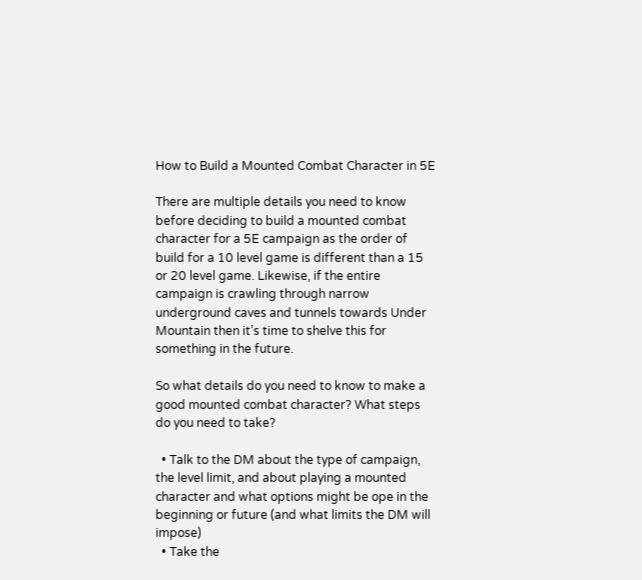How to Build a Mounted Combat Character in 5E

There are multiple details you need to know before deciding to build a mounted combat character for a 5E campaign as the order of build for a 10 level game is different than a 15 or 20 level game. Likewise, if the entire campaign is crawling through narrow underground caves and tunnels towards Under Mountain then it’s time to shelve this for something in the future.

So what details do you need to know to make a good mounted combat character? What steps do you need to take?

  • Talk to the DM about the type of campaign, the level limit, and about playing a mounted character and what options might be ope in the beginning or future (and what limits the DM will impose)
  • Take the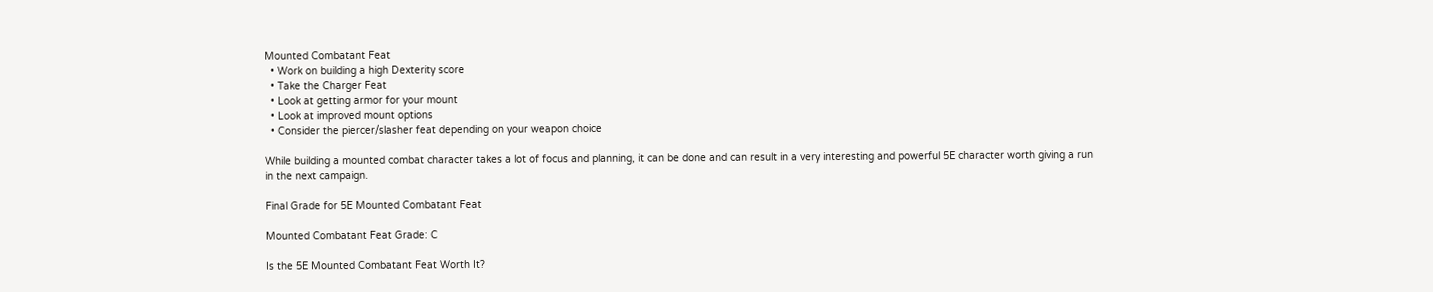Mounted Combatant Feat
  • Work on building a high Dexterity score
  • Take the Charger Feat
  • Look at getting armor for your mount
  • Look at improved mount options
  • Consider the piercer/slasher feat depending on your weapon choice

While building a mounted combat character takes a lot of focus and planning, it can be done and can result in a very interesting and powerful 5E character worth giving a run in the next campaign.

Final Grade for 5E Mounted Combatant Feat

Mounted Combatant Feat Grade: C

Is the 5E Mounted Combatant Feat Worth It?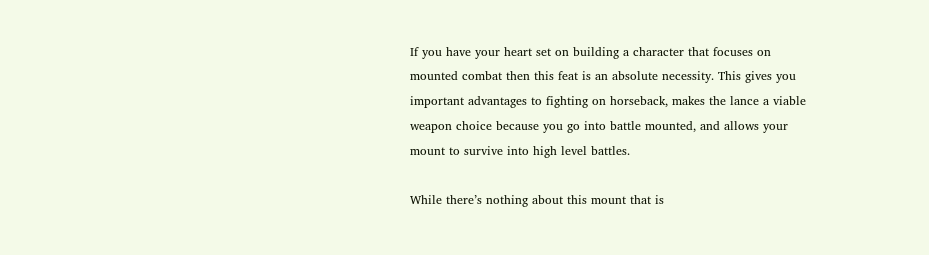If you have your heart set on building a character that focuses on mounted combat then this feat is an absolute necessity. This gives you important advantages to fighting on horseback, makes the lance a viable weapon choice because you go into battle mounted, and allows your mount to survive into high level battles.

While there’s nothing about this mount that is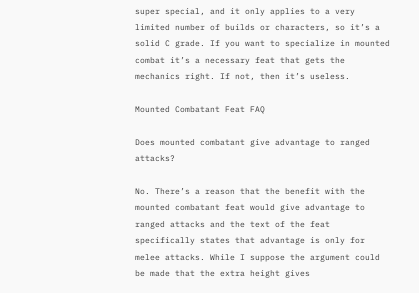super special, and it only applies to a very limited number of builds or characters, so it’s a solid C grade. If you want to specialize in mounted combat it’s a necessary feat that gets the mechanics right. If not, then it’s useless.

Mounted Combatant Feat FAQ

Does mounted combatant give advantage to ranged attacks?

No. There’s a reason that the benefit with the mounted combatant feat would give advantage to ranged attacks and the text of the feat specifically states that advantage is only for melee attacks. While I suppose the argument could be made that the extra height gives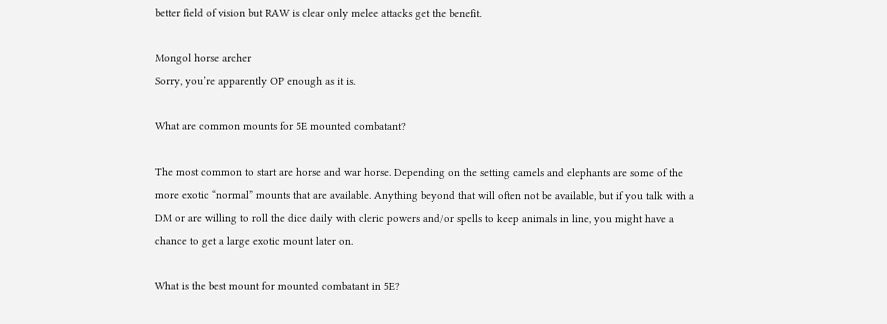better field of vision but RAW is clear only melee attacks get the benefit.

Mongol horse archer
Sorry, you’re apparently OP enough as it is.

What are common mounts for 5E mounted combatant?

The most common to start are horse and war horse. Depending on the setting camels and elephants are some of the more exotic “normal” mounts that are available. Anything beyond that will often not be available, but if you talk with a DM or are willing to roll the dice daily with cleric powers and/or spells to keep animals in line, you might have a chance to get a large exotic mount later on.

What is the best mount for mounted combatant in 5E?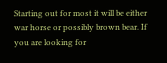Starting out for most it will be either war horse or possibly brown bear. If you are looking for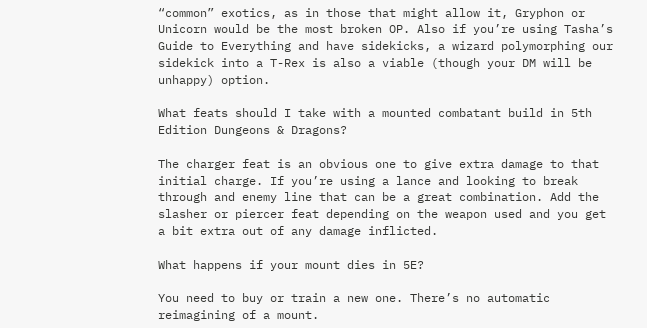“common” exotics, as in those that might allow it, Gryphon or Unicorn would be the most broken OP. Also if you’re using Tasha’s Guide to Everything and have sidekicks, a wizard polymorphing our sidekick into a T-Rex is also a viable (though your DM will be unhappy) option.

What feats should I take with a mounted combatant build in 5th Edition Dungeons & Dragons?

The charger feat is an obvious one to give extra damage to that initial charge. If you’re using a lance and looking to break through and enemy line that can be a great combination. Add the slasher or piercer feat depending on the weapon used and you get a bit extra out of any damage inflicted.

What happens if your mount dies in 5E?

You need to buy or train a new one. There’s no automatic reimagining of a mount.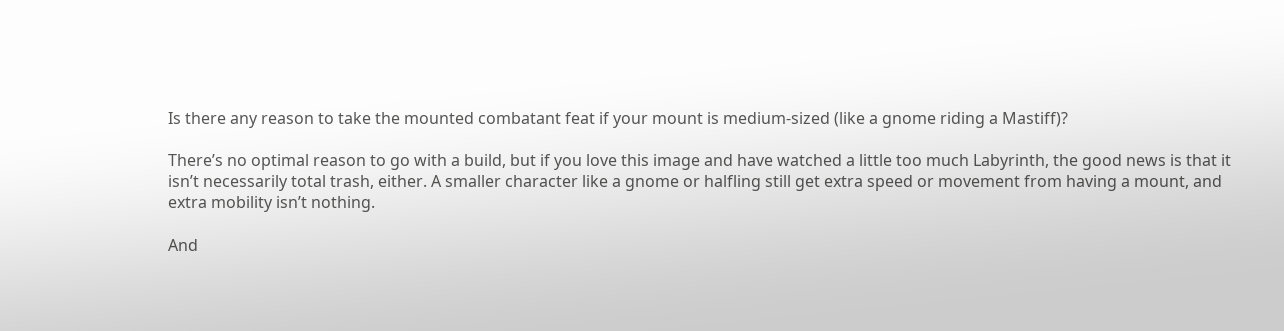Is there any reason to take the mounted combatant feat if your mount is medium-sized (like a gnome riding a Mastiff)?

There’s no optimal reason to go with a build, but if you love this image and have watched a little too much Labyrinth, the good news is that it isn’t necessarily total trash, either. A smaller character like a gnome or halfling still get extra speed or movement from having a mount, and extra mobility isn’t nothing.

And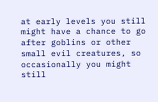at early levels you still might have a chance to go after goblins or other small evil creatures, so occasionally you might still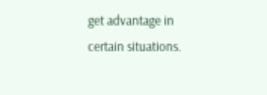get advantage in certain situations.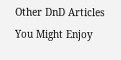Other DnD Articles You Might Enjoy